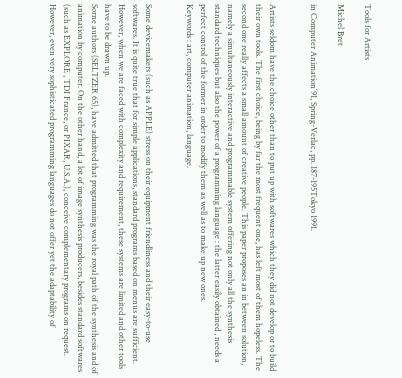Tools for Artists

Michel Bret

in Computer Animation´91, Spring-Verlac, pp. 187-195Tokyo 1991.


Artists seldom have the choice other than to put up with softwares which they did not develop or to build their own tools. The first choice, being by far the most frequent one, has left most of them hopeless. The second one really affects a small amount of creative people. This paper proposes an in between solution, namely a simultaneously interactive and programmable system offering not only all the synthesis standard techniques but also the power of a programming language : the latter easily obtained , needs a perfect control of the former in order to modify them as well as to make up new ones.
Keywords : art, computer animation, language.


Some devicemakers (such as APPLE) stress on their equipment friendliness and their easy-to-use softwares. It is quite true that for simple applications, standard programs based on menus are sufficient. However, when we are faced with complexity and requirement, these systems are limited and other tools have to be drawn up.
Sorne authors (SELTZER 65), have admitted that programming was the royal path of the synthesis and of animation by computer. On the other hand, a lot of image synthesis producers, besides standard softwares (such as EXPLORE , TDI France, or PIXAR, U.S.A.), conceive complementary programs on request. However, even very sophisticated programming languages do not offer yet the adaptability of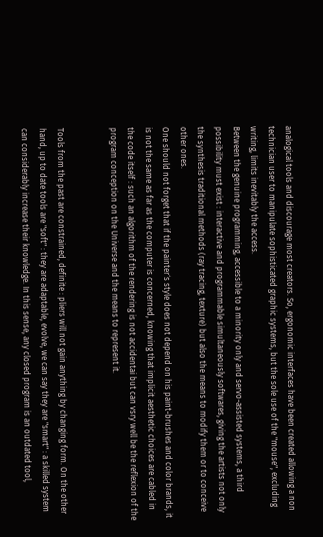analogical tools and discourage most creators. So, ergonomic interfaces have been created allowing a non technician user to manipulate sophisticated graphic systems, but the sole use of the "mouse", excluding writing, limits inevitably the access.
Between the genuine programming, accessible to a minority only and servo-assisted systems, a third possibility must exist : interactive and programmable simultaneously softwares, giving the artists not only the synthesis traditional methods (ray tracing, texture) but also the means to modify them or to conceive other ones.
One should not forget that if the painter´s style does not depend on his paint-brushes and color brands, it is not the same as far as the computer is concerned, knowing that implicit aesthetic choices are cabled in the code itself : such an algorithm of the rendering is not accidentai but can vsry well be the reflexion of the program conception on the Universe and the means to represent it.


Tools from the past are constrained, definite : pliers will not gain anything by changing form. On the other hand, up to date tools are "soft" : they are adaptable, evolve, we can say they are "smart" : a skilled system can considerably increase their knowledge. In this sense, any closed program is an outdated tool,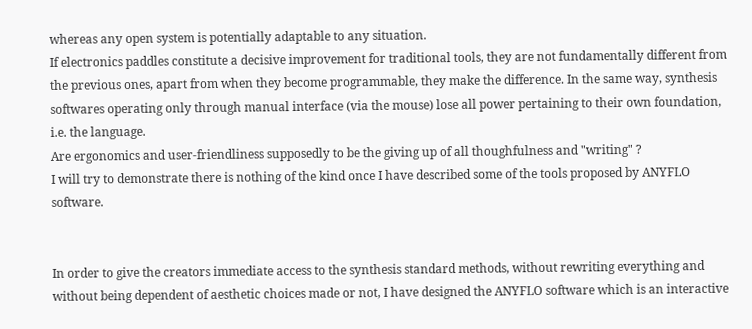whereas any open system is potentially adaptable to any situation.
If electronics paddles constitute a decisive improvement for traditional tools, they are not fundamentally different from the previous ones, apart from when they become programmable, they make the difference. In the same way, synthesis softwares operating only through manual interface (via the mouse) lose all power pertaining to their own foundation, i.e. the language.
Are ergonomics and user-friendliness supposedly to be the giving up of all thoughfulness and "writing" ?
I will try to demonstrate there is nothing of the kind once I have described some of the tools proposed by ANYFLO software.


In order to give the creators immediate access to the synthesis standard methods, without rewriting everything and without being dependent of aesthetic choices made or not, I have designed the ANYFLO software which is an interactive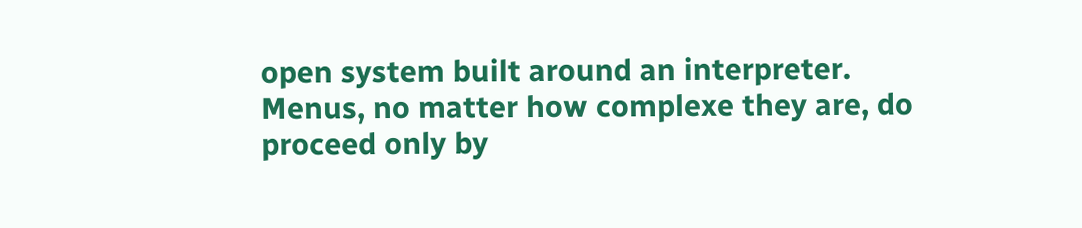open system built around an interpreter.
Menus, no matter how complexe they are, do proceed only by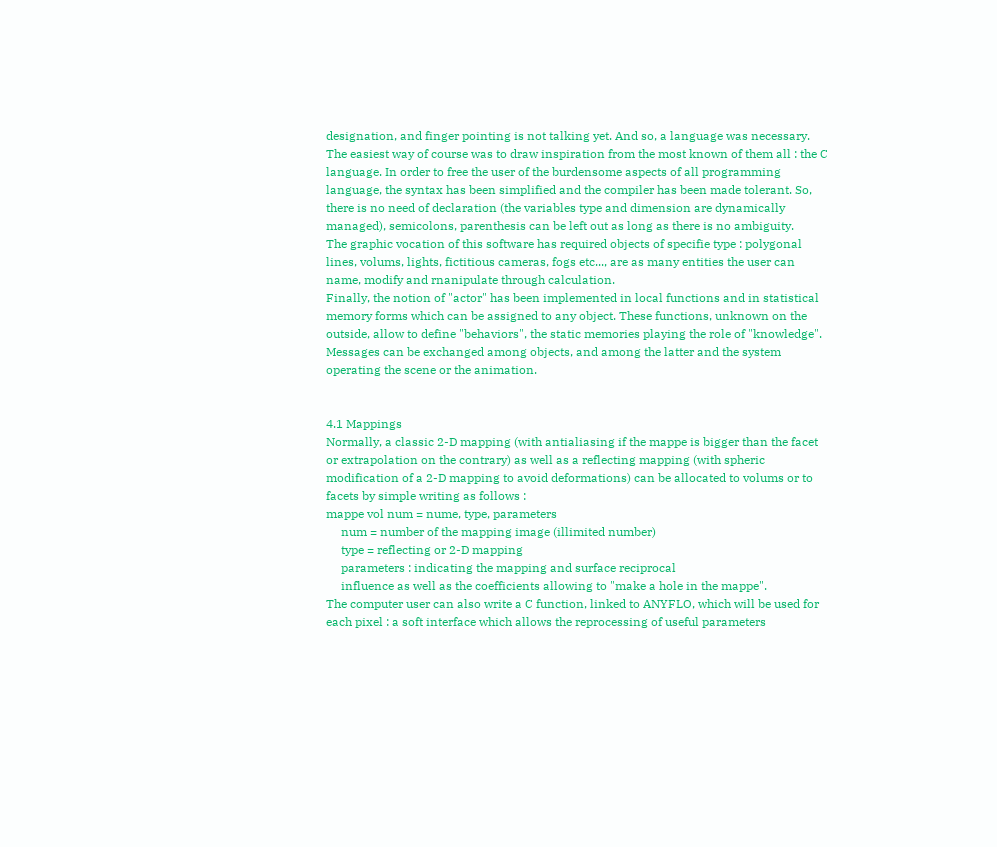designation, and finger pointing is not talking yet. And so, a language was necessary. The easiest way of course was to draw inspiration from the most known of them all : the C language. In order to free the user of the burdensome aspects of all programming language, the syntax has been simplified and the compiler has been made tolerant. So, there is no need of declaration (the variables type and dimension are dynamically managed), semicolons, parenthesis can be left out as long as there is no ambiguity.
The graphic vocation of this software has required objects of specifie type : polygonal lines, volums, lights, fictitious cameras, fogs etc..., are as many entities the user can name, modify and rnanipulate through calculation.
Finally, the notion of "actor" has been implemented in local functions and in statistical memory forms which can be assigned to any object. These functions, unknown on the outside, allow to define "behaviors", the static memories playing the role of "knowledge". Messages can be exchanged among objects, and among the latter and the system operating the scene or the animation.


4.1 Mappings
Normally, a classic 2-D mapping (with antialiasing if the mappe is bigger than the facet or extrapolation on the contrary) as well as a reflecting mapping (with spheric modification of a 2-D mapping to avoid deformations) can be allocated to volums or to facets by simple writing as follows :
mappe vol num = nume, type, parameters
     num = number of the mapping image (illimited number)
     type = reflecting or 2-D mapping
     parameters : indicating the mapping and surface reciprocal
     influence as well as the coefficients allowing to "make a hole in the mappe".
The computer user can also write a C function, linked to ANYFLO, which will be used for each pixel : a soft interface which allows the reprocessing of useful parameters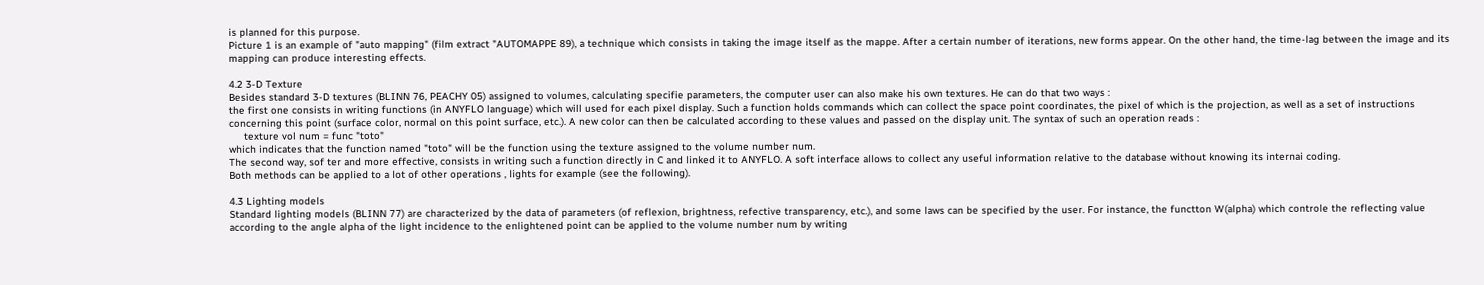is planned for this purpose.
Picture 1 is an example of "auto mapping" (film extract "AUTOMAPPE 89), a technique which consists in taking the image itself as the mappe. After a certain number of iterations, new forms appear. On the other hand, the time-lag between the image and its mapping can produce interesting effects.

4.2 3-D Texture
Besides standard 3-D textures (BLINN 76, PEACHY 05) assigned to volumes, calculating specifie parameters, the computer user can also make his own textures. He can do that two ways :
the first one consists in writing functions (in ANYFLO language) which will used for each pixel display. Such a function holds commands which can collect the space point coordinates, the pixel of which is the projection, as well as a set of instructions concerning this point (surface color, normal on this point surface, etc.). A new color can then be calculated according to these values and passed on the display unit. The syntax of such an operation reads :
     texture vol num = func "toto"
which indicates that the function named "toto" will be the function using the texture assigned to the volume number num.
The second way, sof ter and more effective, consists in writing such a function directly in C and linked it to ANYFLO. A soft interface allows to collect any useful information relative to the database without knowing its internai coding.
Both methods can be applied to a lot of other operations , lights for example (see the following).

4.3 Lighting models
Standard lighting models (BLINN 77) are characterized by the data of parameters (of reflexion, brightness, refective transparency, etc.), and some laws can be specified by the user. For instance, the functton W(alpha) which controle the reflecting value according to the angle alpha of the light incidence to the enlightened point can be applied to the volume number num by writing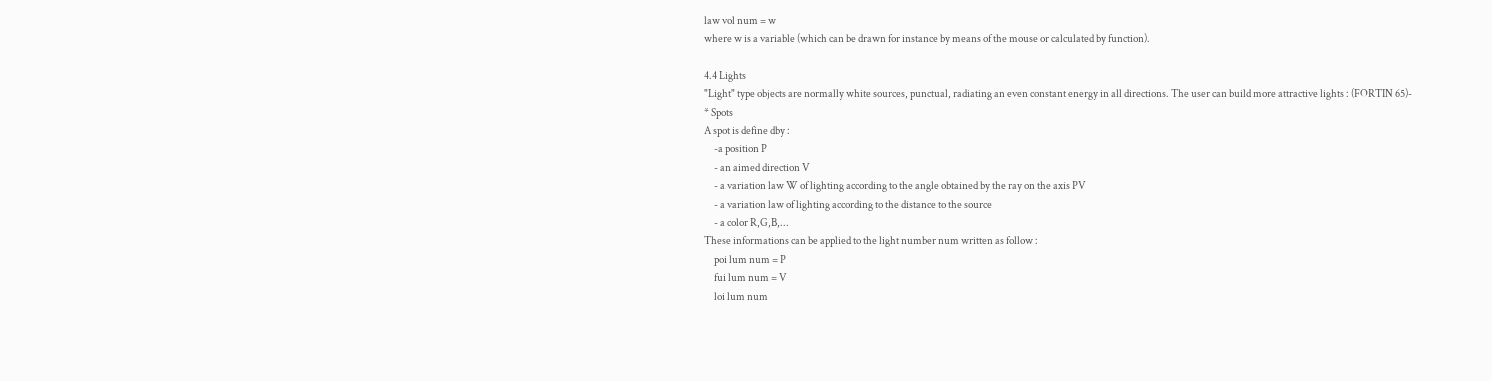law vol num = w
where w is a variable (which can be drawn for instance by means of the mouse or calculated by function).

4.4 Lights
"Light" type objects are normally white sources, punctual, radiating an even constant energy in all directions. The user can build more attractive lights : (FORTIN 65)-
* Spots
A spot is define dby :
     -a position P
     - an aimed direction V
     - a variation law W of lighting according to the angle obtained by the ray on the axis PV
     - a variation law of lighting according to the distance to the source
     - a color R,G,B,...
These informations can be applied to the light number num written as follow :
     poi lum num = P
     fui lum num = V
     loi lum num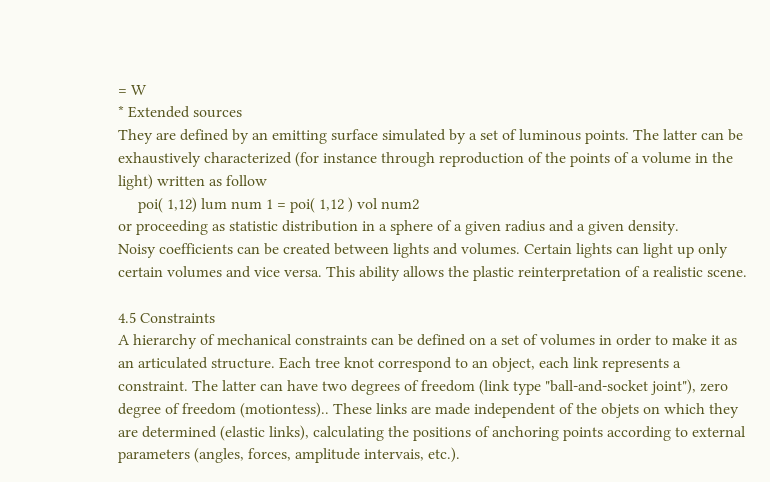= W
* Extended sources
They are defined by an emitting surface simulated by a set of luminous points. The latter can be exhaustively characterized (for instance through reproduction of the points of a volume in the light) written as follow
     poi( 1,12) lum num 1 = poi( 1,12 ) vol num2
or proceeding as statistic distribution in a sphere of a given radius and a given density.
Noisy coefficients can be created between lights and volumes. Certain lights can light up only certain volumes and vice versa. This ability allows the plastic reinterpretation of a realistic scene.

4.5 Constraints
A hierarchy of mechanical constraints can be defined on a set of volumes in order to make it as an articulated structure. Each tree knot correspond to an object, each link represents a constraint. The latter can have two degrees of freedom (link type "ball-and-socket joint"), zero degree of freedom (motiontess).. These links are made independent of the objets on which they are determined (elastic links), calculating the positions of anchoring points according to external parameters (angles, forces, amplitude intervais, etc.).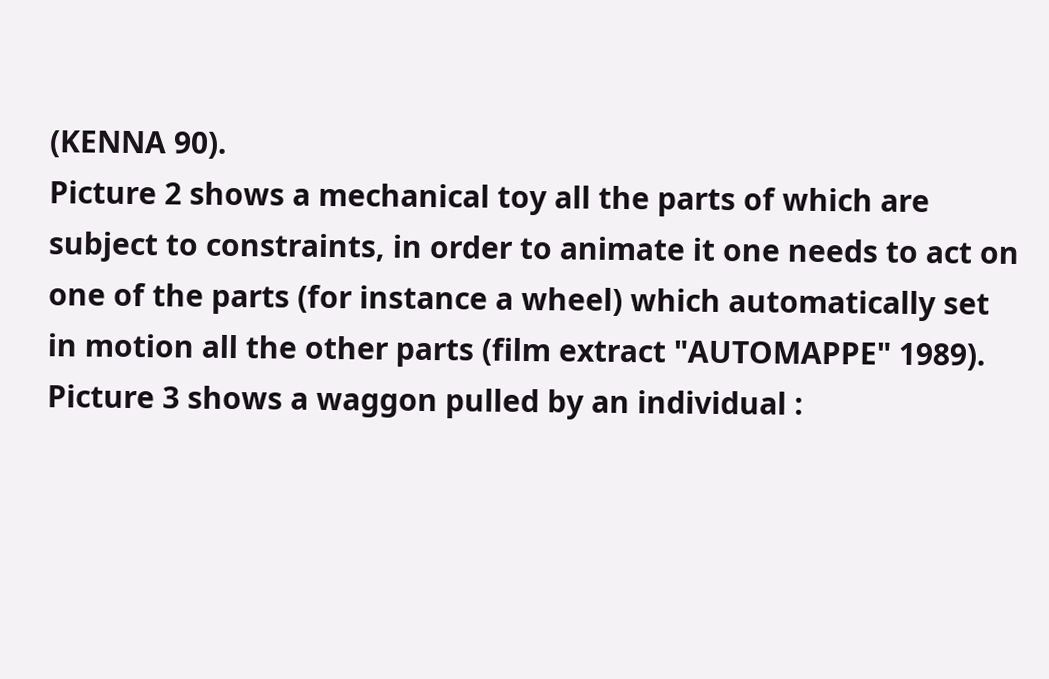(KENNA 90).
Picture 2 shows a mechanical toy all the parts of which are subject to constraints, in order to animate it one needs to act on one of the parts (for instance a wheel) which automatically set in motion all the other parts (film extract "AUTOMAPPE" 1989).
Picture 3 shows a waggon pulled by an individual :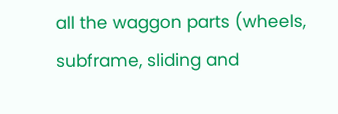all the waggon parts (wheels, subframe, sliding and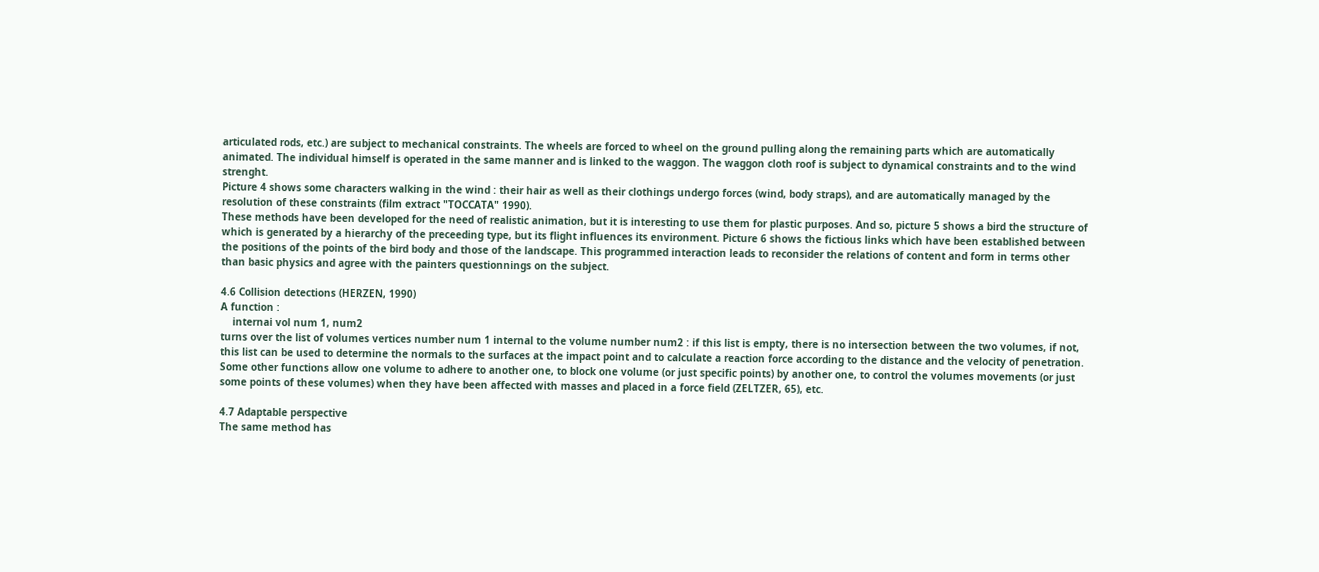articulated rods, etc.) are subject to mechanical constraints. The wheels are forced to wheel on the ground pulling along the remaining parts which are automatically animated. The individual himself is operated in the same manner and is linked to the waggon. The waggon cloth roof is subject to dynamical constraints and to the wind strenght.
Picture 4 shows some characters walking in the wind : their hair as well as their clothings undergo forces (wind, body straps), and are automatically managed by the resolution of these constraints (film extract "TOCCATA" 1990).
These methods have been developed for the need of realistic animation, but it is interesting to use them for plastic purposes. And so, picture 5 shows a bird the structure of which is generated by a hierarchy of the preceeding type, but its flight influences its environment. Picture 6 shows the fictious links which have been established between the positions of the points of the bird body and those of the landscape. This programmed interaction leads to reconsider the relations of content and form in terms other than basic physics and agree with the painters questionnings on the subject.

4.6 Collision detections (HERZEN, 1990)
A function :
    internai vol num 1, num2
turns over the list of volumes vertices number num 1 internal to the volume number num2 : if this list is empty, there is no intersection between the two volumes, if not, this list can be used to determine the normals to the surfaces at the impact point and to calculate a reaction force according to the distance and the velocity of penetration.
Some other functions allow one volume to adhere to another one, to block one volume (or just specific points) by another one, to control the volumes movements (or just some points of these volumes) when they have been affected with masses and placed in a force field (ZELTZER, 65), etc.

4.7 Adaptable perspective
The same method has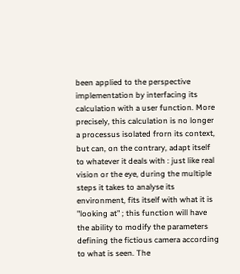been applied to the perspective implementation by interfacing its calculation with a user function. More precisely, this calculation is no longer a processus isolated frorn its context, but can, on the contrary, adapt itself to whatever it deals with : just like real vision or the eye, during the multiple steps it takes to analyse its environment, fits itself with what it is "looking at" ; this function will have the ability to modify the parameters defining the fictious camera according to what is seen. The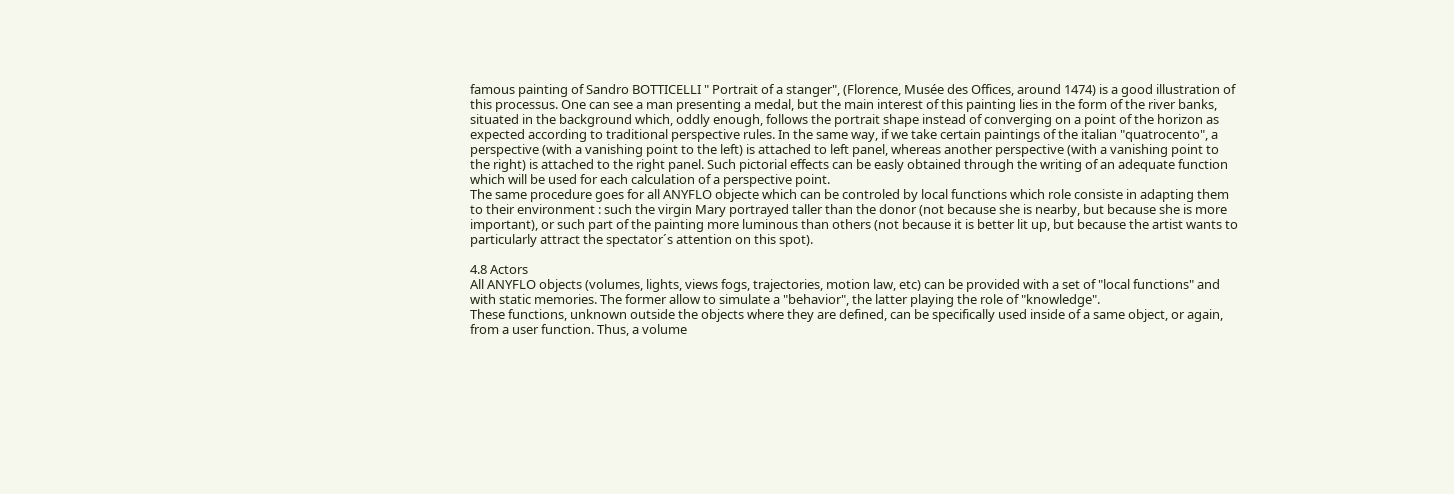famous painting of Sandro BOTTICELLI " Portrait of a stanger", (Florence, Musée des Offices, around 1474) is a good illustration of this processus. One can see a man presenting a medal, but the main interest of this painting lies in the form of the river banks, situated in the background which, oddly enough, follows the portrait shape instead of converging on a point of the horizon as expected according to traditional perspective rules. In the same way, if we take certain paintings of the italian "quatrocento", a perspective (with a vanishing point to the left) is attached to left panel, whereas another perspective (with a vanishing point to the right) is attached to the right panel. Such pictorial effects can be easly obtained through the writing of an adequate function which will be used for each calculation of a perspective point.
The same procedure goes for all ANYFLO objecte which can be controled by local functions which role consiste in adapting them to their environment : such the virgin Mary portrayed taller than the donor (not because she is nearby, but because she is more important), or such part of the painting more luminous than others (not because it is better lit up, but because the artist wants to particularly attract the spectator´s attention on this spot).

4.8 Actors
All ANYFLO objects (volumes, lights, views fogs, trajectories, motion law, etc) can be provided with a set of "local functions" and with static memories. The former allow to simulate a "behavior", the latter playing the role of "knowledge".
These functions, unknown outside the objects where they are defined, can be specifically used inside of a same object, or again, from a user function. Thus, a volume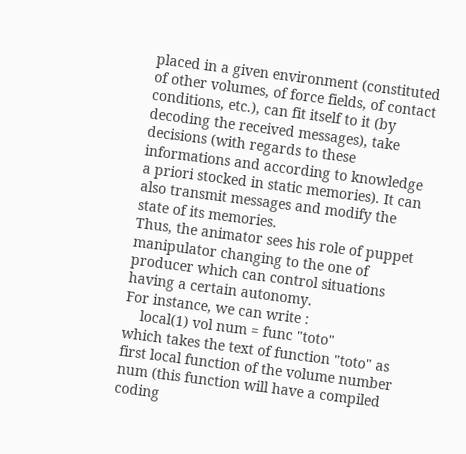placed in a given environment (constituted of other volumes, of force fields, of contact conditions, etc.), can fit itself to it (by decoding the received messages), take decisions (with regards to these informations and according to knowledge a priori stocked in static memories). It can also transmit messages and modify the state of its memories.
Thus, the animator sees his role of puppet manipulator changing to the one of producer which can control situations having a certain autonomy.
For instance, we can write :
    local(1) vol num = func "toto"
which takes the text of function "toto" as first local function of the volume number num (this function will have a compiled coding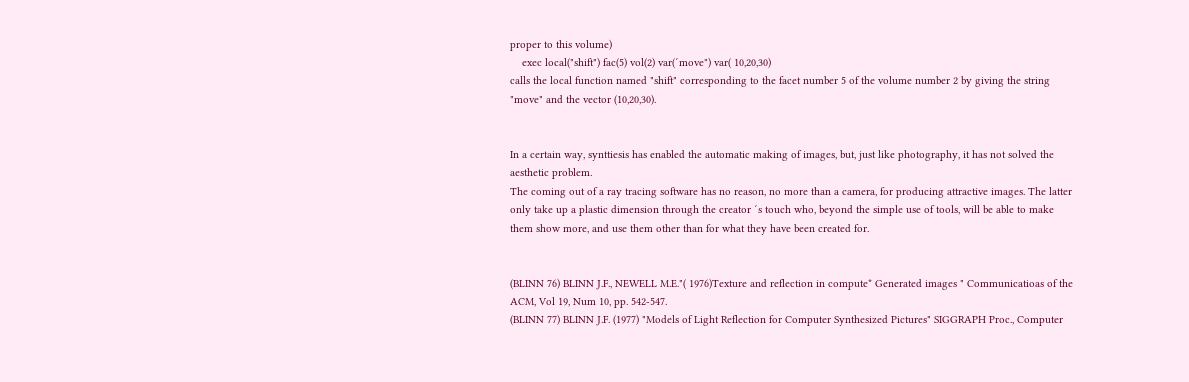proper to this volume)
    exec local("shift") fac(5) vol(2) var(´move") var( 10,20,30)
calls the local function named "shift" corresponding to the facet number 5 of the volume number 2 by giving the string "move" and the vector (10,20,30).


In a certain way, synttiesis has enabled the automatic making of images, but, just like photography, it has not solved the aesthetic problem.
The coming out of a ray tracing software has no reason, no more than a camera, for producing attractive images. The latter only take up a plastic dimension through the creator ´s touch who, beyond the simple use of tools, will be able to make them show more, and use them other than for what they have been created for.


(BLINN 76) BLINN J.F., NEWELL M.E."( 1976)Texture and reflection in compute* Generated images " Communicatioas of the ACM, Vol 19, Num 10, pp. 542-547.
(BLINN 77) BLINN J.F. (1977) "Models of Light Reflection for Computer Synthesized Pictures" SIGGRAPH Proc., Computer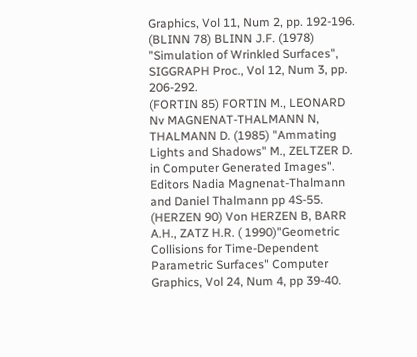Graphics, Vol 11, Num 2, pp. 192-196.
(BLINN 78) BLINN J.F. (1978) "Simulation of Wrinkled Surfaces", SIGGRAPH Proc., Vol 12, Num 3, pp. 206-292.
(FORTIN 85) FORTIN M., LEONARD Nv MAGNENAT-THALMANN N, THALMANN D. (1985) "Ammating Lights and Shadows" M., ZELTZER D. in Computer Generated Images". Editors Nadia Magnenat-Thalmann and Daniel Thalmann pp 4S-55.
(HERZEN 90) Von HERZEN B, BARR A.H., ZATZ H.R. ( 1990)"Geometric Collisions for Time-Dependent Parametric Surfaces" Computer Graphics, Vol 24, Num 4, pp 39-40.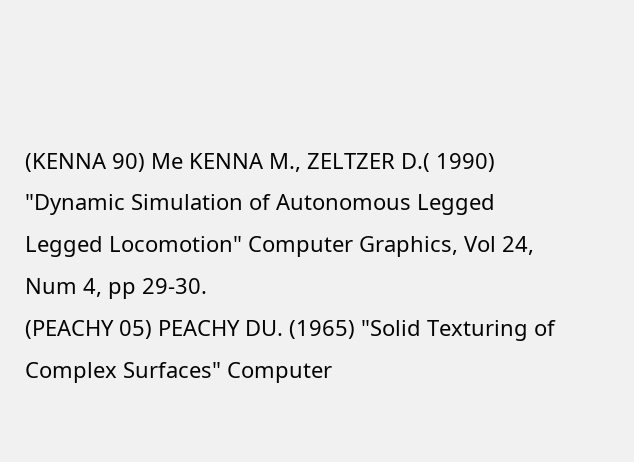(KENNA 90) Me KENNA M., ZELTZER D.( 1990) "Dynamic Simulation of Autonomous Legged Legged Locomotion" Computer Graphics, Vol 24, Num 4, pp 29-30.
(PEACHY 05) PEACHY DU. (1965) "Solid Texturing of Complex Surfaces" Computer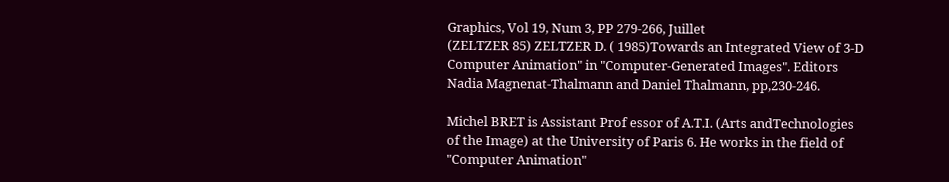Graphics, Vol 19, Num 3, PP 279-266, Juillet
(ZELTZER 85) ZELTZER D. ( 1985)Towards an Integrated View of 3-D Computer Animation" in "Computer-Generated Images". Editors Nadia Magnenat-Thalmann and Daniel Thalmann, pp,230-246.

Michel BRET is Assistant Prof essor of A.T.I. (Arts andTechnologies of the Image) at the University of Paris 6. He works in the field of "Computer Animation"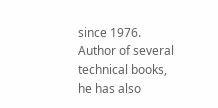since 1976. Author of several technical books, he has also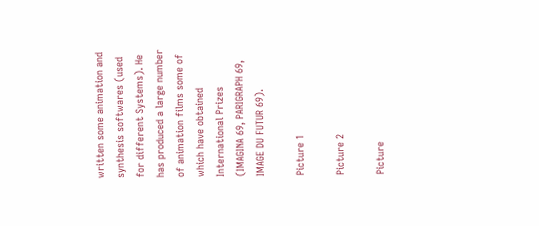written some animation and synthesis softwares (used for different Systems). He has produced a large number of animation films some of which have obtained International Prizes (IMAGINA 69, PARIGRAPH 69, IMAGE DU FUTUR 69).

Picture 1

Picture 2

Picture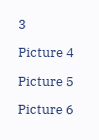3

Picture 4

Picture 5

Picture 6